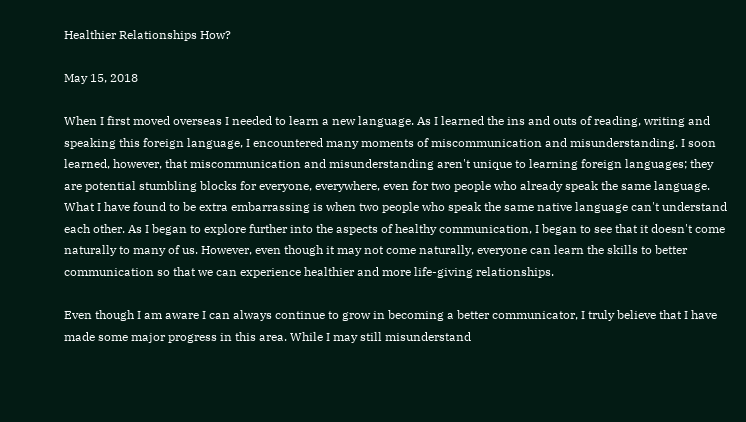Healthier Relationships How?

May 15, 2018

When I first moved overseas I needed to learn a new language. As I learned the ins and outs of reading, writing and speaking this foreign language, I encountered many moments of miscommunication and misunderstanding. I soon learned, however, that miscommunication and misunderstanding aren't unique to learning foreign languages; they are potential stumbling blocks for everyone, everywhere, even for two people who already speak the same language. What I have found to be extra embarrassing is when two people who speak the same native language can't understand each other. As I began to explore further into the aspects of healthy communication, I began to see that it doesn't come naturally to many of us. However, even though it may not come naturally, everyone can learn the skills to better communication so that we can experience healthier and more life-giving relationships.

Even though I am aware I can always continue to grow in becoming a better communicator, I truly believe that I have made some major progress in this area. While I may still misunderstand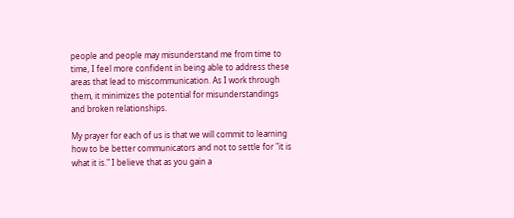people and people may misunderstand me from time to time, I feel more confident in being able to address these areas that lead to miscommunication. As I work through them, it minimizes the potential for misunderstandings and broken relationships.

My prayer for each of us is that we will commit to learning how to be better communicators and not to settle for "it is what it is." I believe that as you gain a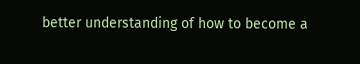better understanding of how to become a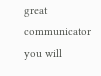great communicator you will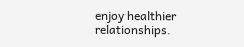enjoy healthier relationships.